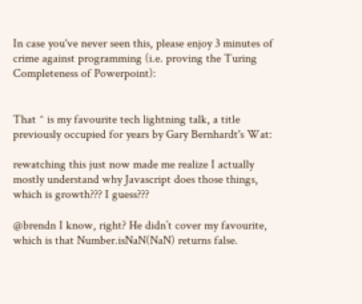In case you've never seen this, please enjoy 3 minutes of crime against programming (i.e. proving the Turing Completeness of Powerpoint):


That ^ is my favourite tech lightning talk, a title previously occupied for years by Gary Bernhardt's Wat:

rewatching this just now made me realize I actually mostly understand why Javascript does those things, which is growth??? I guess???

@brendn I know, right? He didn’t cover my favourite, which is that Number.isNaN(NaN) returns false.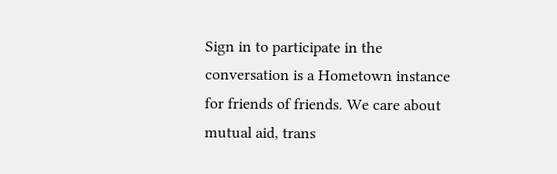Sign in to participate in the conversation is a Hometown instance for friends of friends. We care about mutual aid, trans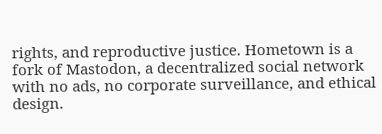rights, and reproductive justice. Hometown is a fork of Mastodon, a decentralized social network with no ads, no corporate surveillance, and ethical design.